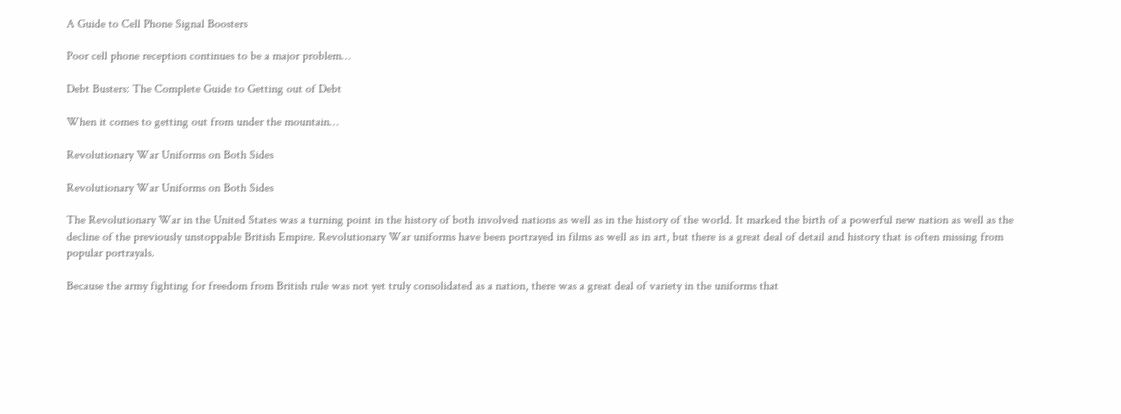A Guide to Cell Phone Signal Boosters

Poor cell phone reception continues to be a major problem…

Debt Busters: The Complete Guide to Getting out of Debt

When it comes to getting out from under the mountain…

Revolutionary War Uniforms on Both Sides

Revolutionary War Uniforms on Both Sides

The Revolutionary War in the United States was a turning point in the history of both involved nations as well as in the history of the world. It marked the birth of a powerful new nation as well as the decline of the previously unstoppable British Empire. Revolutionary War uniforms have been portrayed in films as well as in art, but there is a great deal of detail and history that is often missing from popular portrayals.

Because the army fighting for freedom from British rule was not yet truly consolidated as a nation, there was a great deal of variety in the uniforms that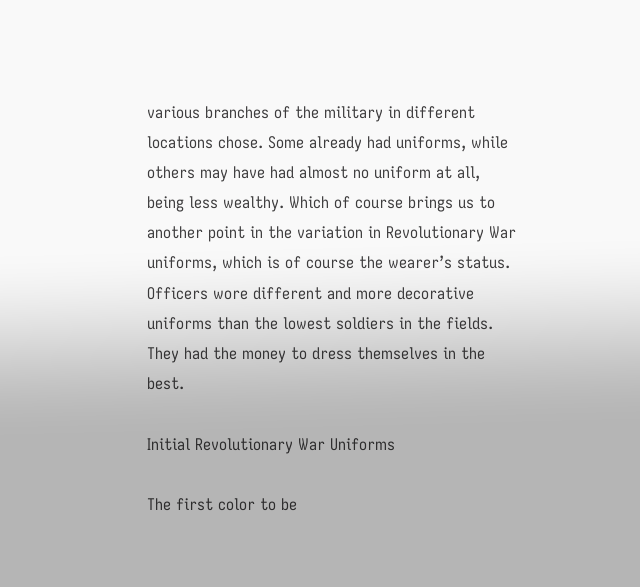various branches of the military in different locations chose. Some already had uniforms, while others may have had almost no uniform at all, being less wealthy. Which of course brings us to another point in the variation in Revolutionary War uniforms, which is of course the wearer’s status. Officers wore different and more decorative uniforms than the lowest soldiers in the fields. They had the money to dress themselves in the best.

Initial Revolutionary War Uniforms

The first color to be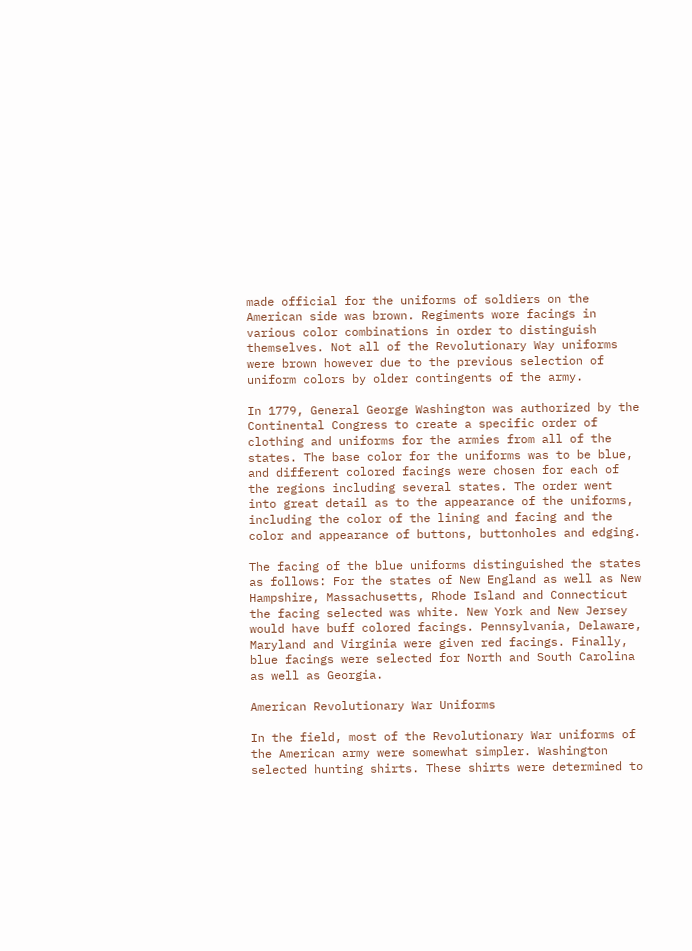made official for the uniforms of soldiers on the American side was brown. Regiments wore facings in various color combinations in order to distinguish themselves. Not all of the Revolutionary Way uniforms were brown however due to the previous selection of uniform colors by older contingents of the army.

In 1779, General George Washington was authorized by the Continental Congress to create a specific order of clothing and uniforms for the armies from all of the states. The base color for the uniforms was to be blue, and different colored facings were chosen for each of the regions including several states. The order went into great detail as to the appearance of the uniforms, including the color of the lining and facing and the color and appearance of buttons, buttonholes and edging.

The facing of the blue uniforms distinguished the states as follows: For the states of New England as well as New Hampshire, Massachusetts, Rhode Island and Connecticut the facing selected was white. New York and New Jersey would have buff colored facings. Pennsylvania, Delaware, Maryland and Virginia were given red facings. Finally, blue facings were selected for North and South Carolina as well as Georgia.

American Revolutionary War Uniforms

In the field, most of the Revolutionary War uniforms of the American army were somewhat simpler. Washington selected hunting shirts. These shirts were determined to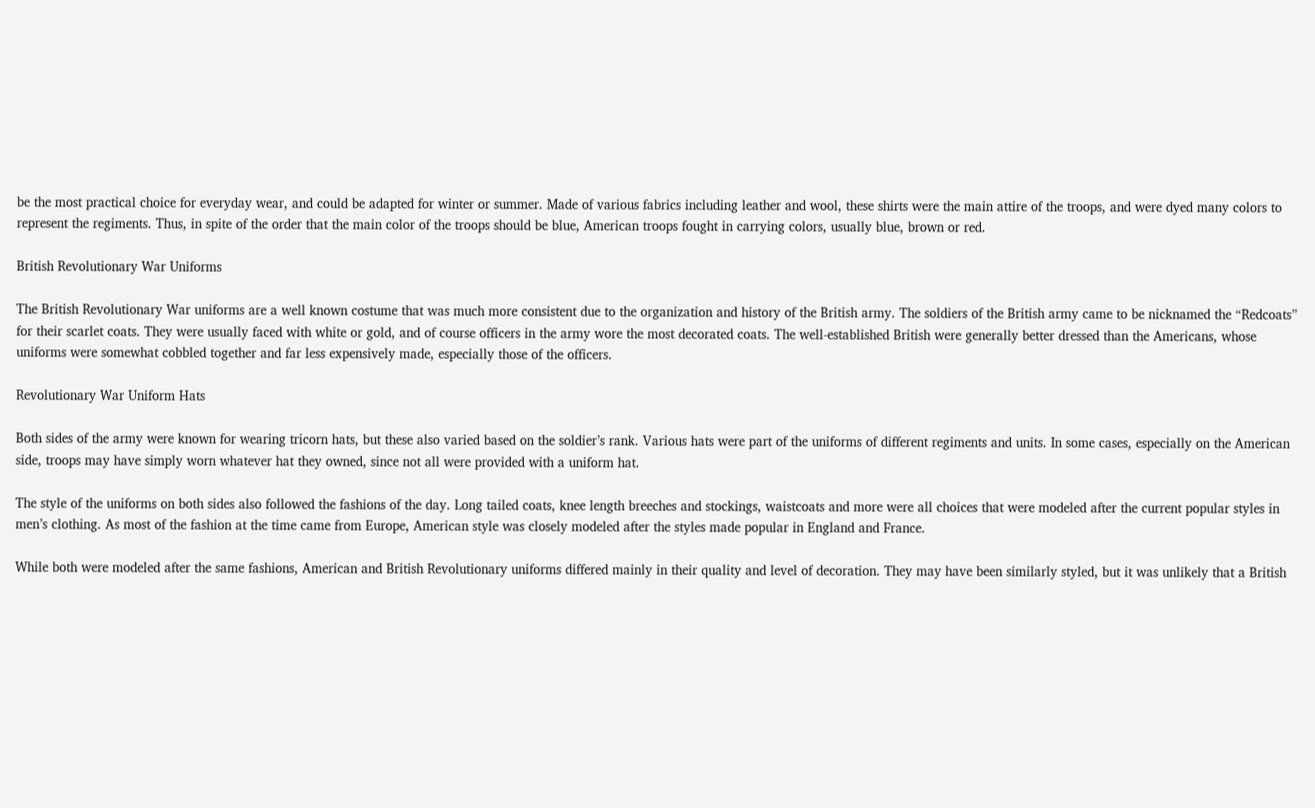be the most practical choice for everyday wear, and could be adapted for winter or summer. Made of various fabrics including leather and wool, these shirts were the main attire of the troops, and were dyed many colors to represent the regiments. Thus, in spite of the order that the main color of the troops should be blue, American troops fought in carrying colors, usually blue, brown or red.

British Revolutionary War Uniforms

The British Revolutionary War uniforms are a well known costume that was much more consistent due to the organization and history of the British army. The soldiers of the British army came to be nicknamed the “Redcoats” for their scarlet coats. They were usually faced with white or gold, and of course officers in the army wore the most decorated coats. The well-established British were generally better dressed than the Americans, whose uniforms were somewhat cobbled together and far less expensively made, especially those of the officers.

Revolutionary War Uniform Hats

Both sides of the army were known for wearing tricorn hats, but these also varied based on the soldier’s rank. Various hats were part of the uniforms of different regiments and units. In some cases, especially on the American side, troops may have simply worn whatever hat they owned, since not all were provided with a uniform hat.

The style of the uniforms on both sides also followed the fashions of the day. Long tailed coats, knee length breeches and stockings, waistcoats and more were all choices that were modeled after the current popular styles in men’s clothing. As most of the fashion at the time came from Europe, American style was closely modeled after the styles made popular in England and France.

While both were modeled after the same fashions, American and British Revolutionary uniforms differed mainly in their quality and level of decoration. They may have been similarly styled, but it was unlikely that a British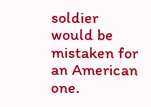soldier would be mistaken for an American one.